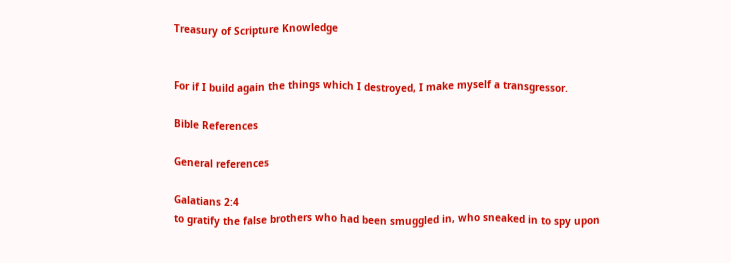Treasury of Scripture Knowledge


For if I build again the things which I destroyed, I make myself a transgressor.

Bible References

General references

Galatians 2:4
to gratify the false brothers who had been smuggled in, who sneaked in to spy upon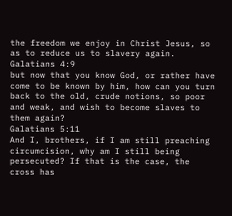the freedom we enjoy in Christ Jesus, so as to reduce us to slavery again.
Galatians 4:9
but now that you know God, or rather have come to be known by him, how can you turn back to the old, crude notions, so poor and weak, and wish to become slaves to them again?
Galatians 5:11
And I, brothers, if I am still preaching circumcision, why am I still being persecuted? If that is the case, the cross has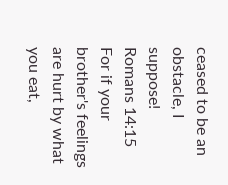ceased to be an obstacle, I suppose!
Romans 14:15
For if your brother's feelings are hurt by what you eat,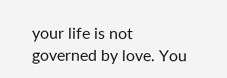your life is not governed by love. You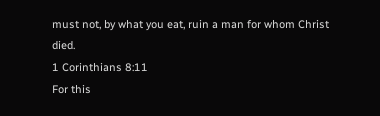must not, by what you eat, ruin a man for whom Christ died.
1 Corinthians 8:11
For this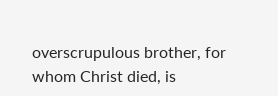overscrupulous brother, for whom Christ died, is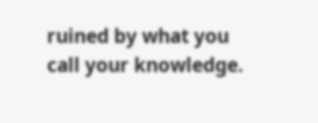ruined by what you call your knowledge.